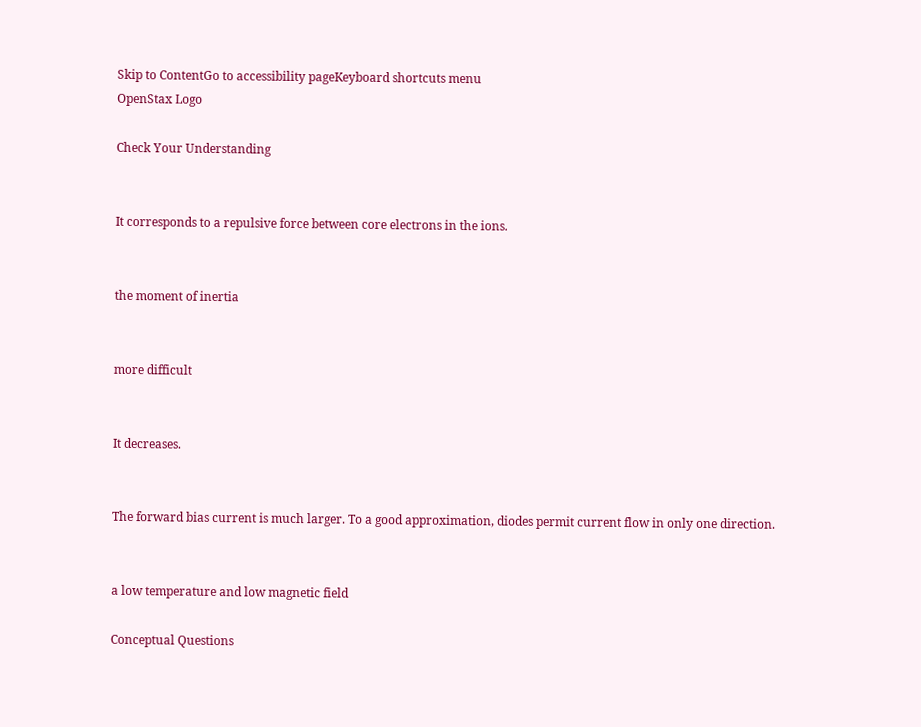Skip to ContentGo to accessibility pageKeyboard shortcuts menu
OpenStax Logo

Check Your Understanding


It corresponds to a repulsive force between core electrons in the ions.


the moment of inertia


more difficult


It decreases.


The forward bias current is much larger. To a good approximation, diodes permit current flow in only one direction.


a low temperature and low magnetic field

Conceptual Questions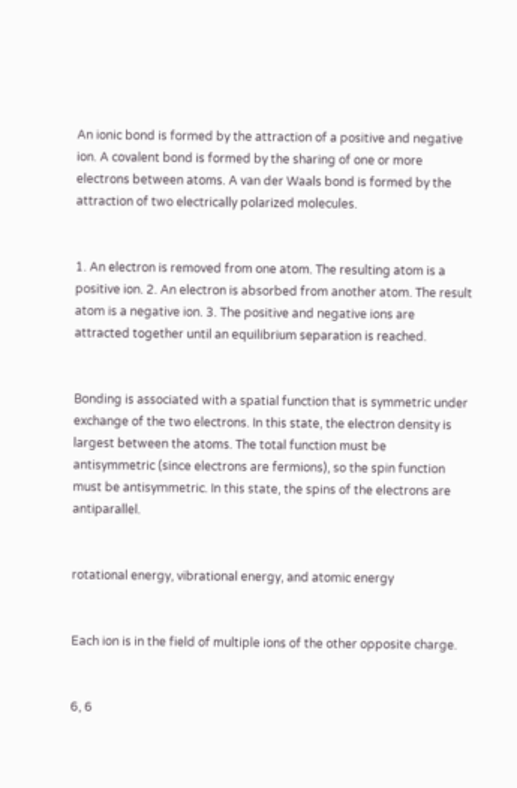An ionic bond is formed by the attraction of a positive and negative ion. A covalent bond is formed by the sharing of one or more electrons between atoms. A van der Waals bond is formed by the attraction of two electrically polarized molecules.


1. An electron is removed from one atom. The resulting atom is a positive ion. 2. An electron is absorbed from another atom. The result atom is a negative ion. 3. The positive and negative ions are attracted together until an equilibrium separation is reached.


Bonding is associated with a spatial function that is symmetric under exchange of the two electrons. In this state, the electron density is largest between the atoms. The total function must be antisymmetric (since electrons are fermions), so the spin function must be antisymmetric. In this state, the spins of the electrons are antiparallel.


rotational energy, vibrational energy, and atomic energy


Each ion is in the field of multiple ions of the other opposite charge.


6, 6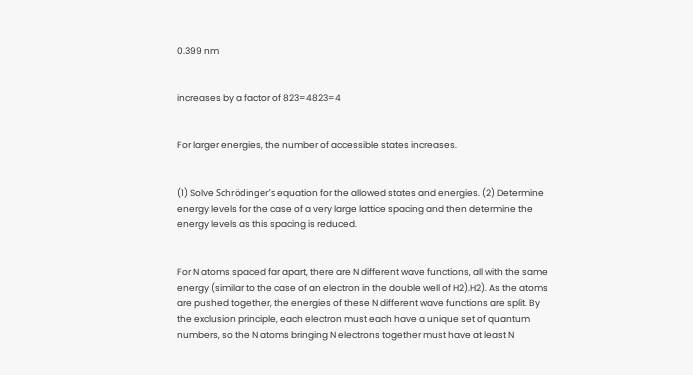0.399 nm


increases by a factor of 823=4823=4


For larger energies, the number of accessible states increases.


(1) Solve Schrödinger’s equation for the allowed states and energies. (2) Determine energy levels for the case of a very large lattice spacing and then determine the energy levels as this spacing is reduced.


For N atoms spaced far apart, there are N different wave functions, all with the same energy (similar to the case of an electron in the double well of H2).H2). As the atoms are pushed together, the energies of these N different wave functions are split. By the exclusion principle, each electron must each have a unique set of quantum numbers, so the N atoms bringing N electrons together must have at least N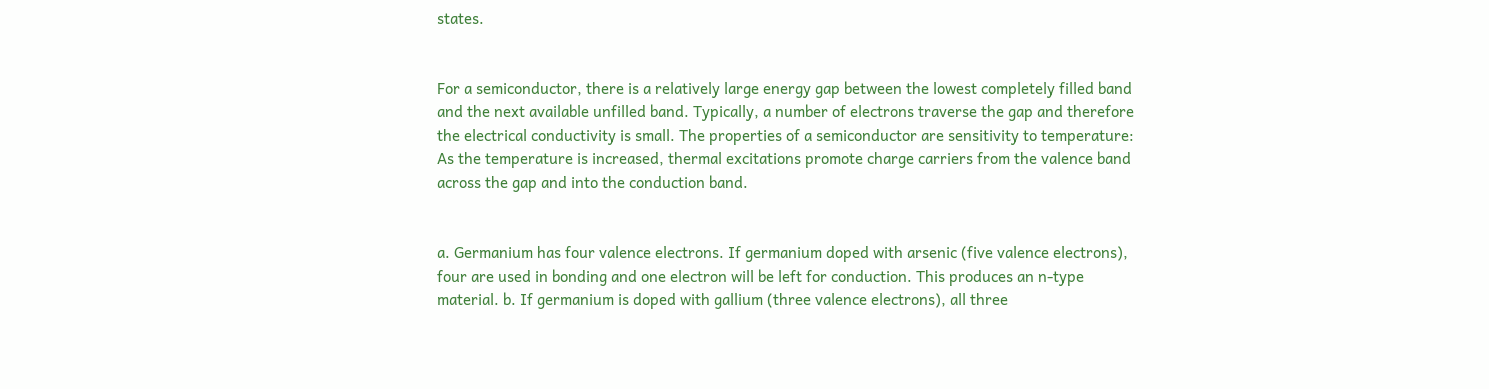states.


For a semiconductor, there is a relatively large energy gap between the lowest completely filled band and the next available unfilled band. Typically, a number of electrons traverse the gap and therefore the electrical conductivity is small. The properties of a semiconductor are sensitivity to temperature: As the temperature is increased, thermal excitations promote charge carriers from the valence band across the gap and into the conduction band.


a. Germanium has four valence electrons. If germanium doped with arsenic (five valence electrons), four are used in bonding and one electron will be left for conduction. This produces an n-type material. b. If germanium is doped with gallium (three valence electrons), all three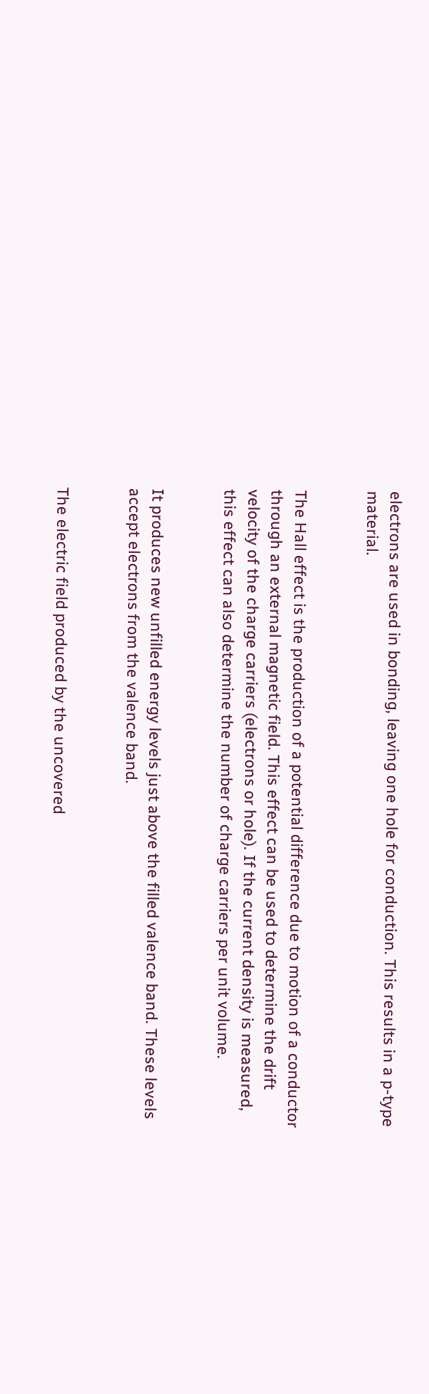electrons are used in bonding, leaving one hole for conduction. This results in a p-type material.


The Hall effect is the production of a potential difference due to motion of a conductor through an external magnetic field. This effect can be used to determine the drift velocity of the charge carriers (electrons or hole). If the current density is measured, this effect can also determine the number of charge carriers per unit volume.


It produces new unfilled energy levels just above the filled valence band. These levels accept electrons from the valence band.


The electric field produced by the uncovered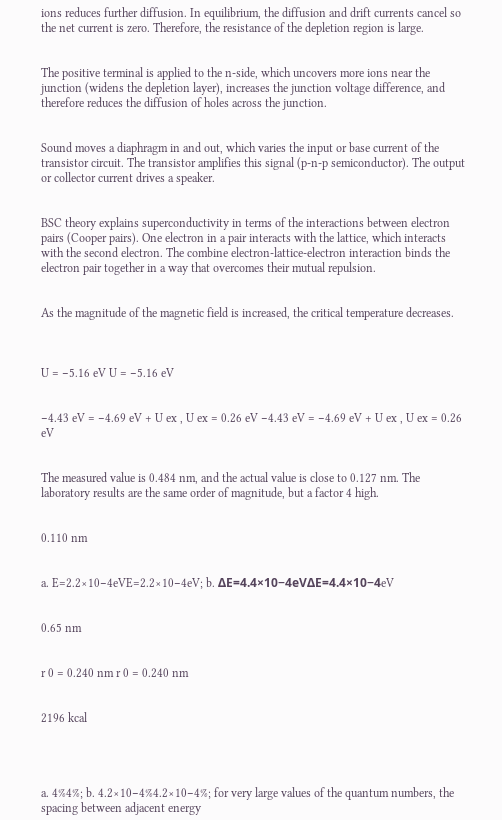ions reduces further diffusion. In equilibrium, the diffusion and drift currents cancel so the net current is zero. Therefore, the resistance of the depletion region is large.


The positive terminal is applied to the n-side, which uncovers more ions near the junction (widens the depletion layer), increases the junction voltage difference, and therefore reduces the diffusion of holes across the junction.


Sound moves a diaphragm in and out, which varies the input or base current of the transistor circuit. The transistor amplifies this signal (p-n-p semiconductor). The output or collector current drives a speaker.


BSC theory explains superconductivity in terms of the interactions between electron pairs (Cooper pairs). One electron in a pair interacts with the lattice, which interacts with the second electron. The combine electron-lattice-electron interaction binds the electron pair together in a way that overcomes their mutual repulsion.


As the magnitude of the magnetic field is increased, the critical temperature decreases.



U = −5.16 eV U = −5.16 eV


−4.43 eV = −4.69 eV + U ex , U ex = 0.26 eV −4.43 eV = −4.69 eV + U ex , U ex = 0.26 eV


The measured value is 0.484 nm, and the actual value is close to 0.127 nm. The laboratory results are the same order of magnitude, but a factor 4 high.


0.110 nm


a. E=2.2×10−4eVE=2.2×10−4eV; b. ΔE=4.4×10−4eVΔE=4.4×10−4eV


0.65 nm


r 0 = 0.240 nm r 0 = 0.240 nm


2196 kcal




a. 4%4%; b. 4.2×10−4%4.2×10−4%; for very large values of the quantum numbers, the spacing between adjacent energy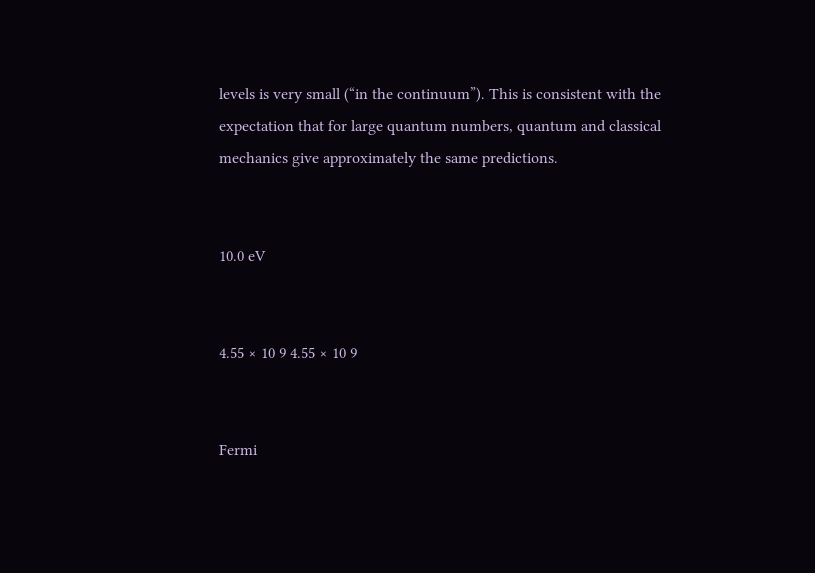levels is very small (“in the continuum”). This is consistent with the expectation that for large quantum numbers, quantum and classical mechanics give approximately the same predictions.


10.0 eV


4.55 × 10 9 4.55 × 10 9


Fermi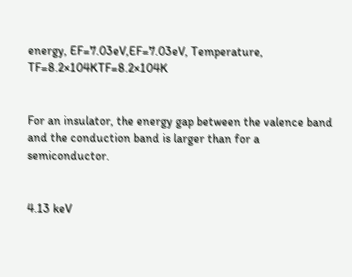energy, EF=7.03eV,EF=7.03eV, Temperature, TF=8.2×104KTF=8.2×104K


For an insulator, the energy gap between the valence band and the conduction band is larger than for a semiconductor.


4.13 keV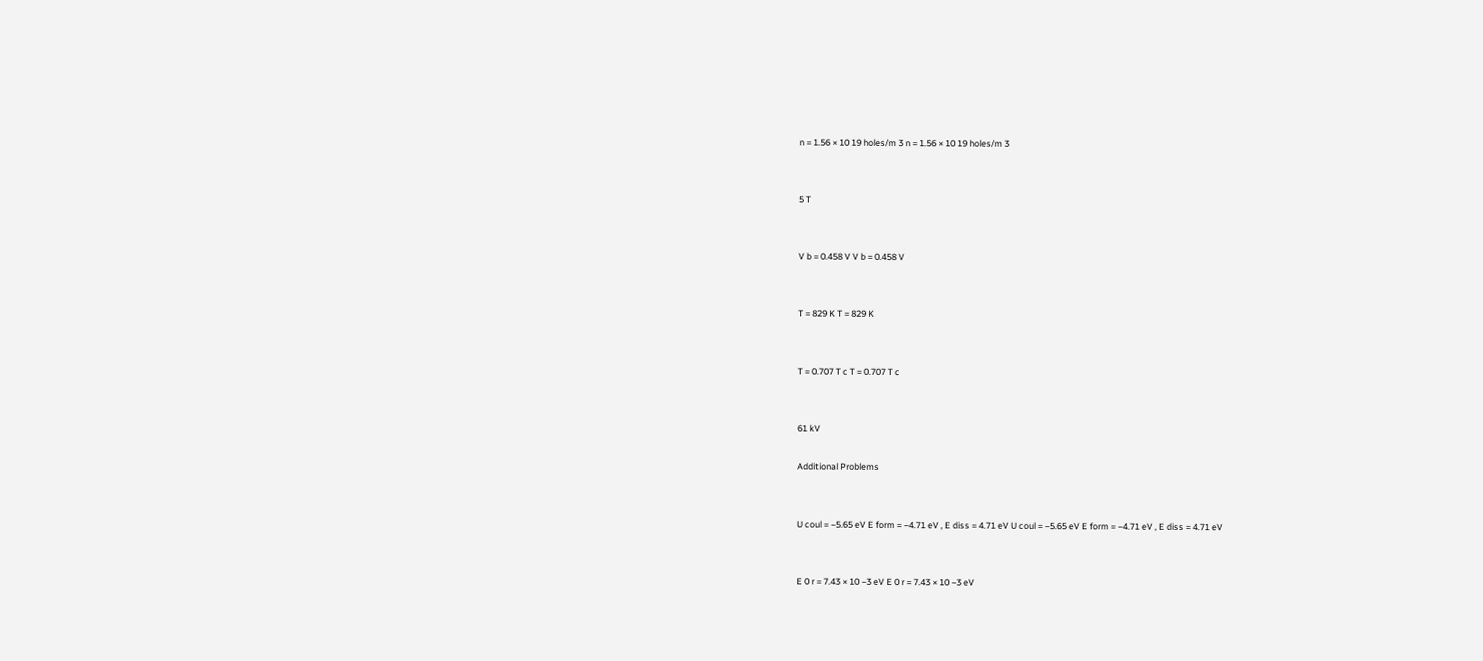n = 1.56 × 10 19 holes/m 3 n = 1.56 × 10 19 holes/m 3


5 T


V b = 0.458 V V b = 0.458 V


T = 829 K T = 829 K


T = 0.707 T c T = 0.707 T c


61 kV

Additional Problems


U coul = −5.65 eV E form = −4.71 eV , E diss = 4.71 eV U coul = −5.65 eV E form = −4.71 eV , E diss = 4.71 eV


E 0 r = 7.43 × 10 −3 eV E 0 r = 7.43 × 10 −3 eV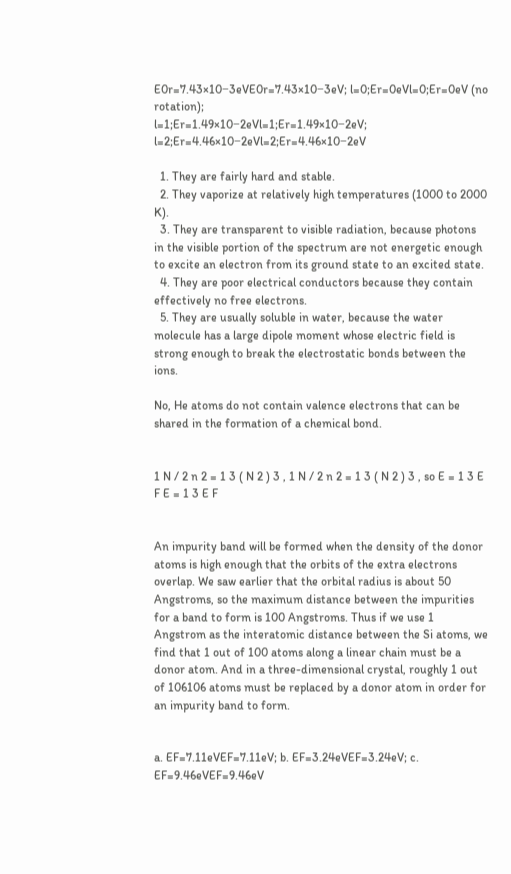E0r=7.43×10−3eVE0r=7.43×10−3eV; l=0;Er=0eVl=0;Er=0eV (no rotation);
l=1;Er=1.49×10−2eVl=1;Er=1.49×10−2eV; l=2;Er=4.46×10−2eVl=2;Er=4.46×10−2eV

  1. They are fairly hard and stable.
  2. They vaporize at relatively high temperatures (1000 to 2000 K).
  3. They are transparent to visible radiation, because photons in the visible portion of the spectrum are not energetic enough to excite an electron from its ground state to an excited state.
  4. They are poor electrical conductors because they contain effectively no free electrons.
  5. They are usually soluble in water, because the water molecule has a large dipole moment whose electric field is strong enough to break the electrostatic bonds between the ions.

No, He atoms do not contain valence electrons that can be shared in the formation of a chemical bond.


1 N / 2 n 2 = 1 3 ( N 2 ) 3 , 1 N / 2 n 2 = 1 3 ( N 2 ) 3 , so E = 1 3 E F E = 1 3 E F


An impurity band will be formed when the density of the donor atoms is high enough that the orbits of the extra electrons overlap. We saw earlier that the orbital radius is about 50 Angstroms, so the maximum distance between the impurities for a band to form is 100 Angstroms. Thus if we use 1 Angstrom as the interatomic distance between the Si atoms, we find that 1 out of 100 atoms along a linear chain must be a donor atom. And in a three-dimensional crystal, roughly 1 out of 106106 atoms must be replaced by a donor atom in order for an impurity band to form.


a. EF=7.11eVEF=7.11eV; b. EF=3.24eVEF=3.24eV; c. EF=9.46eVEF=9.46eV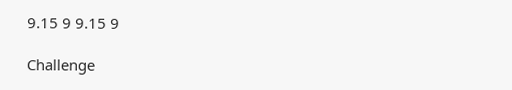9.15 9 9.15 9

Challenge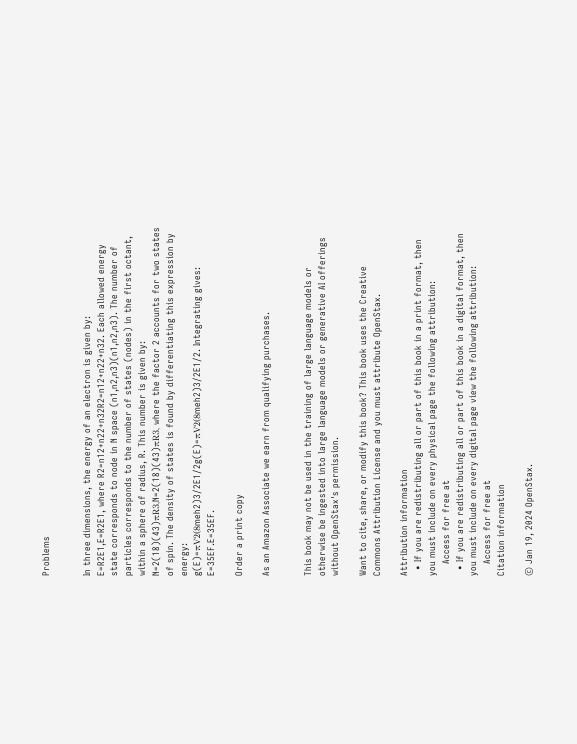Problems


In three dimensions, the energy of an electron is given by:
E=R2E1,E=R2E1, where R2=n12+n22+n32R2=n12+n22+n32. Each allowed energy state corresponds to node in N space (n1,n2,n3)(n1,n2,n3). The number of particles corresponds to the number of states (nodes) in the first octant, within a sphere of radius, R. This number is given by: N=2(18)(43)πR3,N=2(18)(43)πR3, where the factor 2 accounts for two states of spin. The density of states is found by differentiating this expression by energy:
g(E)=πV2(8meh2)3/2E1/2g(E)=πV2(8meh2)3/2E1/2. Integrating gives: E=35EF.E=35EF.

Order a print copy

As an Amazon Associate we earn from qualifying purchases.


This book may not be used in the training of large language models or otherwise be ingested into large language models or generative AI offerings without OpenStax's permission.

Want to cite, share, or modify this book? This book uses the Creative Commons Attribution License and you must attribute OpenStax.

Attribution information
  • If you are redistributing all or part of this book in a print format, then you must include on every physical page the following attribution:
    Access for free at
  • If you are redistributing all or part of this book in a digital format, then you must include on every digital page view the following attribution:
    Access for free at
Citation information

© Jan 19, 2024 OpenStax.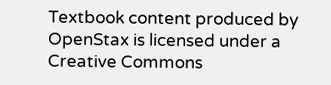Textbook content produced by OpenStax is licensed under a Creative Commons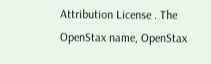Attribution License . The OpenStax name, OpenStax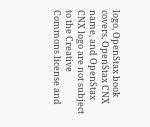logo, OpenStax book covers, OpenStax CNX name, and OpenStax CNX logo are not subject to the Creative Commons license and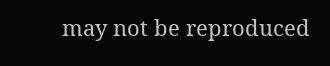may not be reproduced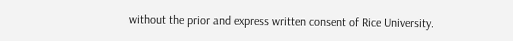without the prior and express written consent of Rice University.